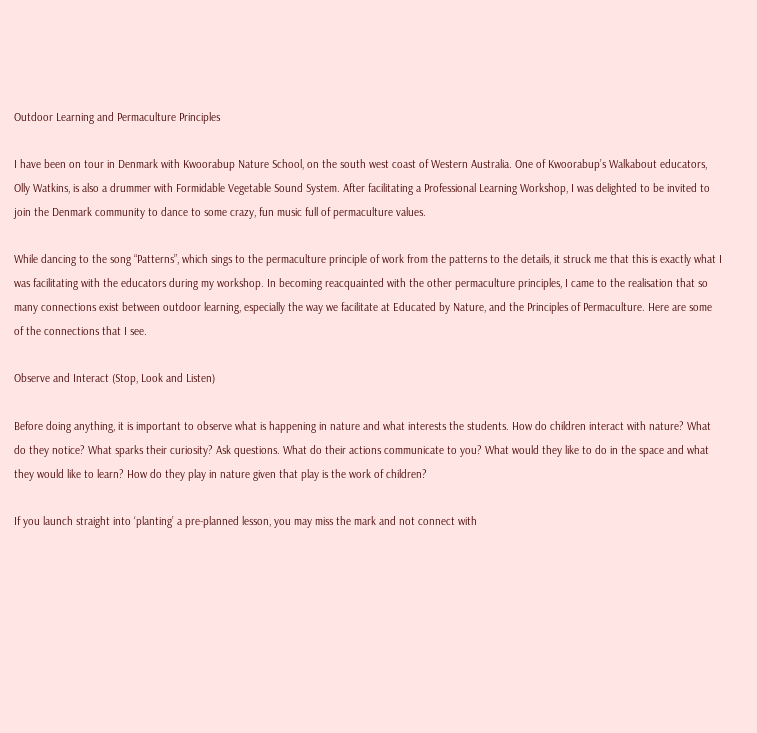Outdoor Learning and Permaculture Principles

I have been on tour in Denmark with Kwoorabup Nature School, on the south west coast of Western Australia. One of Kwoorabup’s Walkabout educators, Olly Watkins, is also a drummer with Formidable Vegetable Sound System. After facilitating a Professional Learning Workshop, I was delighted to be invited to join the Denmark community to dance to some crazy, fun music full of permaculture values.

While dancing to the song “Patterns”, which sings to the permaculture principle of work from the patterns to the details, it struck me that this is exactly what I was facilitating with the educators during my workshop. In becoming reacquainted with the other permaculture principles, I came to the realisation that so many connections exist between outdoor learning, especially the way we facilitate at Educated by Nature, and the Principles of Permaculture. Here are some of the connections that I see.

Observe and Interact (Stop, Look and Listen)

Before doing anything, it is important to observe what is happening in nature and what interests the students. How do children interact with nature? What do they notice? What sparks their curiosity? Ask questions. What do their actions communicate to you? What would they like to do in the space and what they would like to learn? How do they play in nature given that play is the work of children?

If you launch straight into ‘planting’ a pre-planned lesson, you may miss the mark and not connect with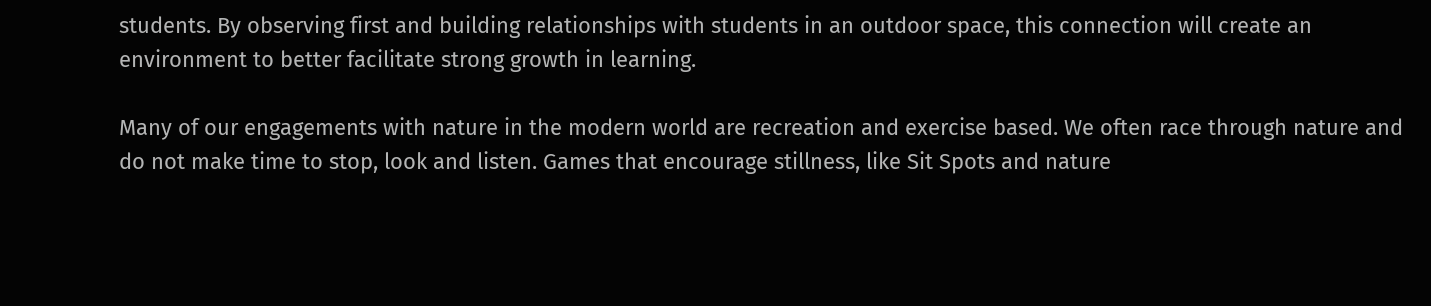students. By observing first and building relationships with students in an outdoor space, this connection will create an environment to better facilitate strong growth in learning.

Many of our engagements with nature in the modern world are recreation and exercise based. We often race through nature and do not make time to stop, look and listen. Games that encourage stillness, like Sit Spots and nature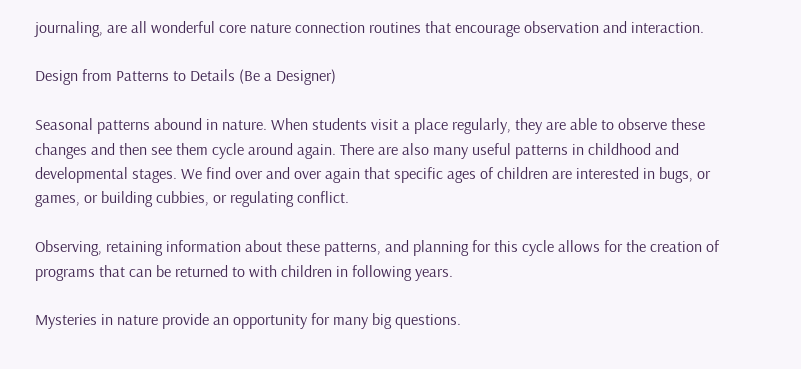journaling, are all wonderful core nature connection routines that encourage observation and interaction.

Design from Patterns to Details (Be a Designer)

Seasonal patterns abound in nature. When students visit a place regularly, they are able to observe these changes and then see them cycle around again. There are also many useful patterns in childhood and developmental stages. We find over and over again that specific ages of children are interested in bugs, or games, or building cubbies, or regulating conflict.

Observing, retaining information about these patterns, and planning for this cycle allows for the creation of programs that can be returned to with children in following years.

Mysteries in nature provide an opportunity for many big questions.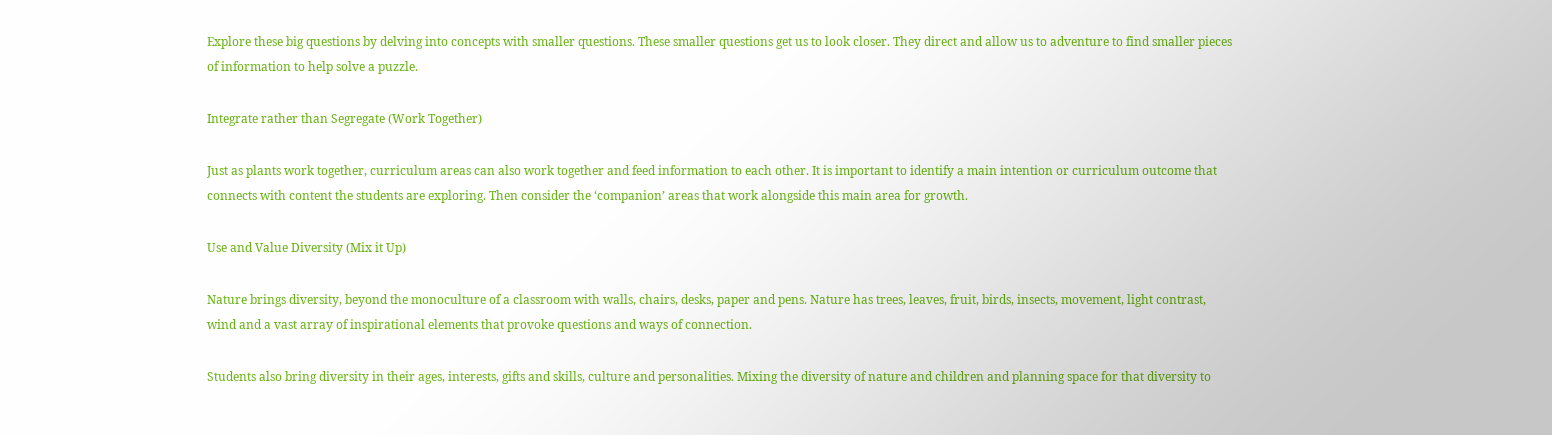Explore these big questions by delving into concepts with smaller questions. These smaller questions get us to look closer. They direct and allow us to adventure to find smaller pieces of information to help solve a puzzle.

Integrate rather than Segregate (Work Together)

Just as plants work together, curriculum areas can also work together and feed information to each other. It is important to identify a main intention or curriculum outcome that connects with content the students are exploring. Then consider the ‘companion’ areas that work alongside this main area for growth.

Use and Value Diversity (Mix it Up)

Nature brings diversity, beyond the monoculture of a classroom with walls, chairs, desks, paper and pens. Nature has trees, leaves, fruit, birds, insects, movement, light contrast, wind and a vast array of inspirational elements that provoke questions and ways of connection.

Students also bring diversity in their ages, interests, gifts and skills, culture and personalities. Mixing the diversity of nature and children and planning space for that diversity to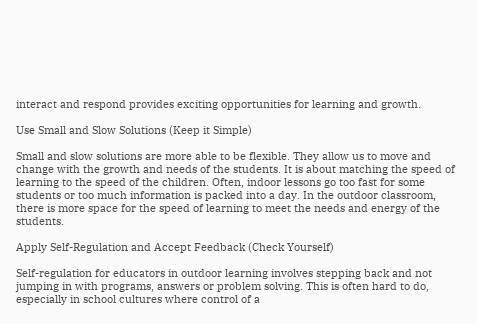interact and respond provides exciting opportunities for learning and growth.

Use Small and Slow Solutions (Keep it Simple)

Small and slow solutions are more able to be flexible. They allow us to move and change with the growth and needs of the students. It is about matching the speed of learning to the speed of the children. Often, indoor lessons go too fast for some students or too much information is packed into a day. In the outdoor classroom, there is more space for the speed of learning to meet the needs and energy of the students.

Apply Self-Regulation and Accept Feedback (Check Yourself)

Self-regulation for educators in outdoor learning involves stepping back and not jumping in with programs, answers or problem solving. This is often hard to do, especially in school cultures where control of a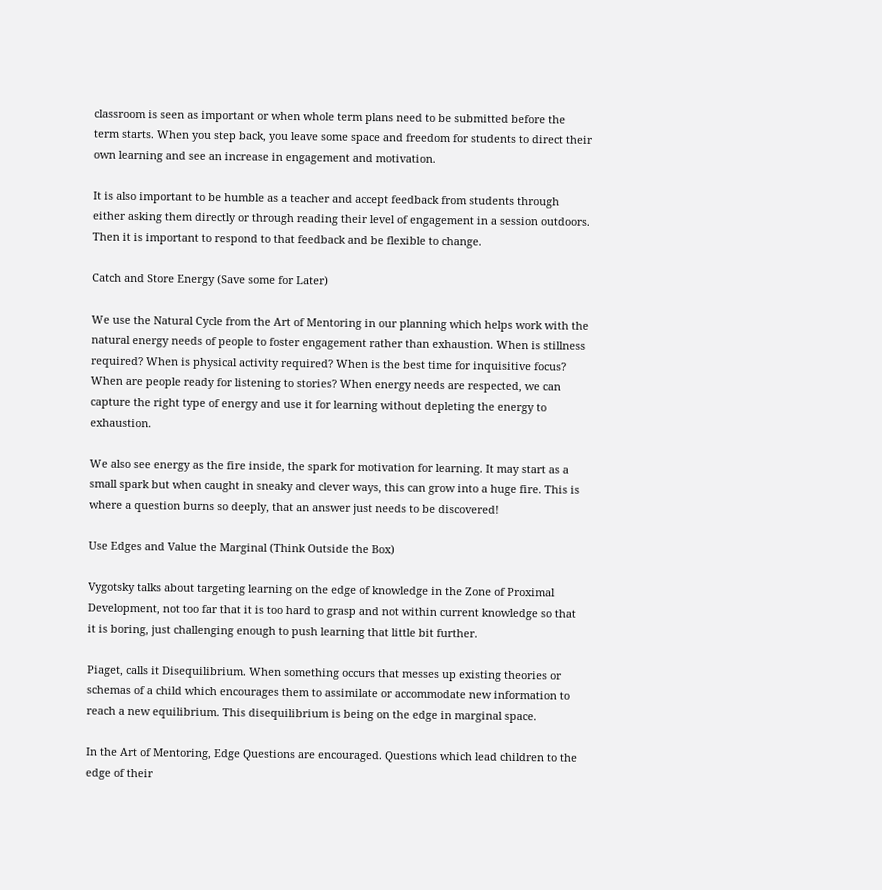classroom is seen as important or when whole term plans need to be submitted before the term starts. When you step back, you leave some space and freedom for students to direct their own learning and see an increase in engagement and motivation.

It is also important to be humble as a teacher and accept feedback from students through either asking them directly or through reading their level of engagement in a session outdoors. Then it is important to respond to that feedback and be flexible to change.

Catch and Store Energy (Save some for Later)

We use the Natural Cycle from the Art of Mentoring in our planning which helps work with the natural energy needs of people to foster engagement rather than exhaustion. When is stillness required? When is physical activity required? When is the best time for inquisitive focus? When are people ready for listening to stories? When energy needs are respected, we can capture the right type of energy and use it for learning without depleting the energy to exhaustion.

We also see energy as the fire inside, the spark for motivation for learning. It may start as a small spark but when caught in sneaky and clever ways, this can grow into a huge fire. This is where a question burns so deeply, that an answer just needs to be discovered!

Use Edges and Value the Marginal (Think Outside the Box)

Vygotsky talks about targeting learning on the edge of knowledge in the Zone of Proximal Development, not too far that it is too hard to grasp and not within current knowledge so that it is boring, just challenging enough to push learning that little bit further.

Piaget, calls it Disequilibrium. When something occurs that messes up existing theories or schemas of a child which encourages them to assimilate or accommodate new information to reach a new equilibrium. This disequilibrium is being on the edge in marginal space.

In the Art of Mentoring, Edge Questions are encouraged. Questions which lead children to the edge of their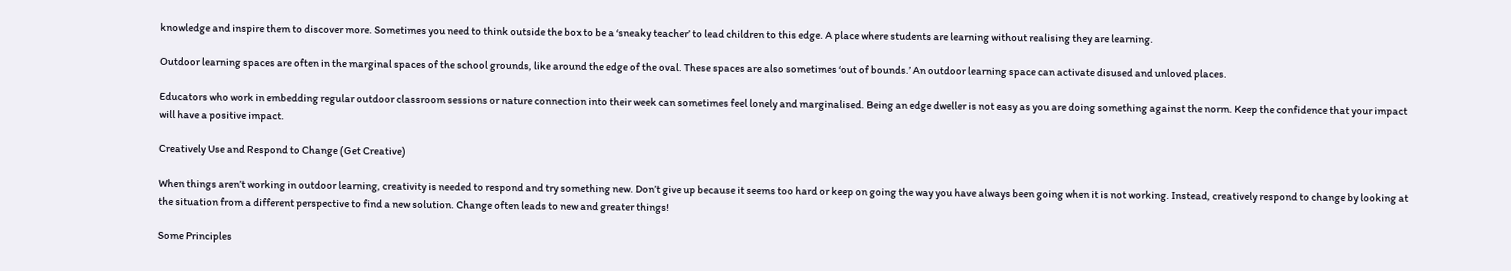knowledge and inspire them to discover more. Sometimes you need to think outside the box to be a ‘sneaky teacher’ to lead children to this edge. A place where students are learning without realising they are learning.

Outdoor learning spaces are often in the marginal spaces of the school grounds, like around the edge of the oval. These spaces are also sometimes ‘out of bounds.’ An outdoor learning space can activate disused and unloved places.

Educators who work in embedding regular outdoor classroom sessions or nature connection into their week can sometimes feel lonely and marginalised. Being an edge dweller is not easy as you are doing something against the norm. Keep the confidence that your impact will have a positive impact.

Creatively Use and Respond to Change (Get Creative)

When things aren’t working in outdoor learning, creativity is needed to respond and try something new. Don’t give up because it seems too hard or keep on going the way you have always been going when it is not working. Instead, creatively respond to change by looking at the situation from a different perspective to find a new solution. Change often leads to new and greater things!

Some Principles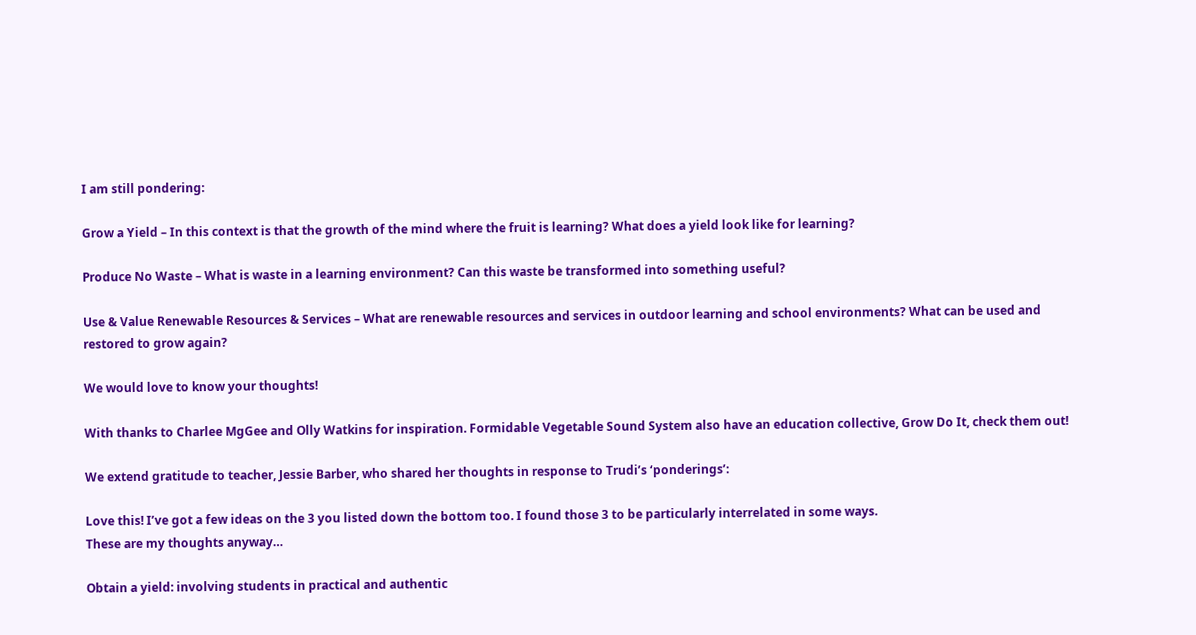I am still pondering:

Grow a Yield – In this context is that the growth of the mind where the fruit is learning? What does a yield look like for learning?

Produce No Waste – What is waste in a learning environment? Can this waste be transformed into something useful?

Use & Value Renewable Resources & Services – What are renewable resources and services in outdoor learning and school environments? What can be used and restored to grow again?

We would love to know your thoughts!

With thanks to Charlee MgGee and Olly Watkins for inspiration. Formidable Vegetable Sound System also have an education collective, Grow Do It, check them out!

We extend gratitude to teacher, Jessie Barber, who shared her thoughts in response to Trudi’s ‘ponderings’:

Love this! I’ve got a few ideas on the 3 you listed down the bottom too. I found those 3 to be particularly interrelated in some ways.
These are my thoughts anyway…

Obtain a yield: involving students in practical and authentic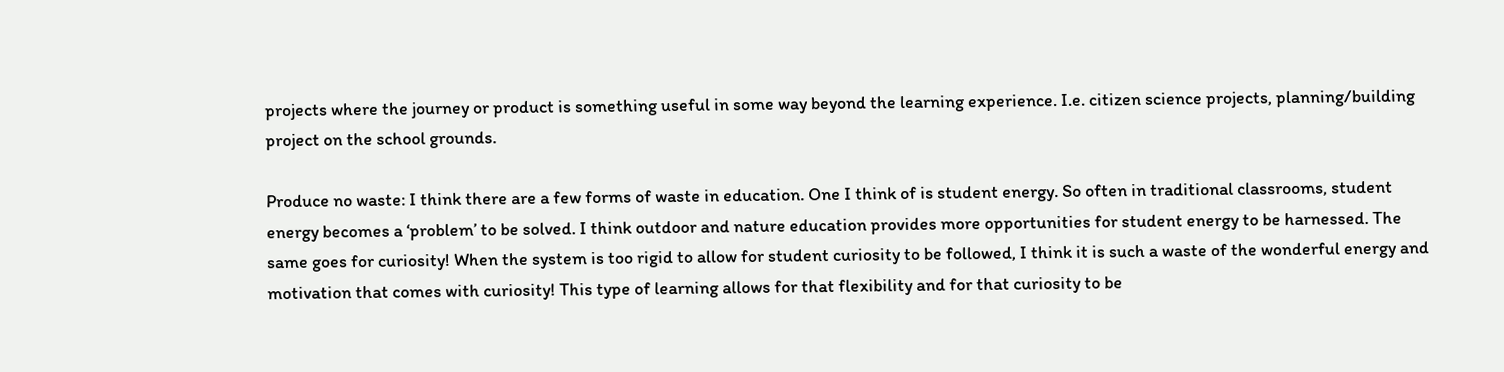projects where the journey or product is something useful in some way beyond the learning experience. I.e. citizen science projects, planning/building project on the school grounds.

Produce no waste: I think there are a few forms of waste in education. One I think of is student energy. So often in traditional classrooms, student energy becomes a ‘problem’ to be solved. I think outdoor and nature education provides more opportunities for student energy to be harnessed. The same goes for curiosity! When the system is too rigid to allow for student curiosity to be followed, I think it is such a waste of the wonderful energy and motivation that comes with curiosity! This type of learning allows for that flexibility and for that curiosity to be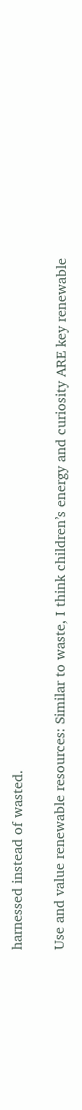harnessed instead of wasted.

Use and value renewable resources: Similar to waste, I think children’s energy and curiosity ARE key renewable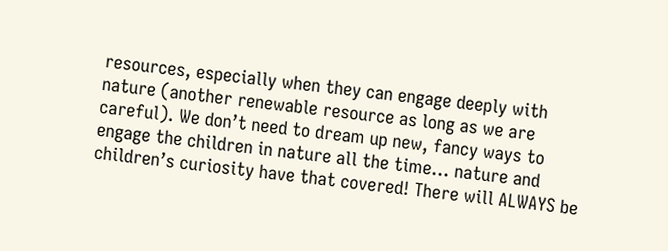resources, especially when they can engage deeply with nature (another renewable resource as long as we are careful). We don’t need to dream up new, fancy ways to engage the children in nature all the time… nature and children’s curiosity have that covered! There will ALWAYS be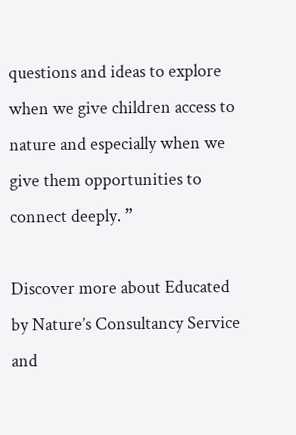questions and ideas to explore when we give children access to nature and especially when we give them opportunities to connect deeply. ”

Discover more about Educated by Nature’s Consultancy Service and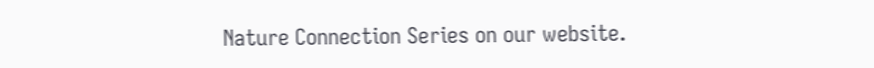Nature Connection Series on our website.